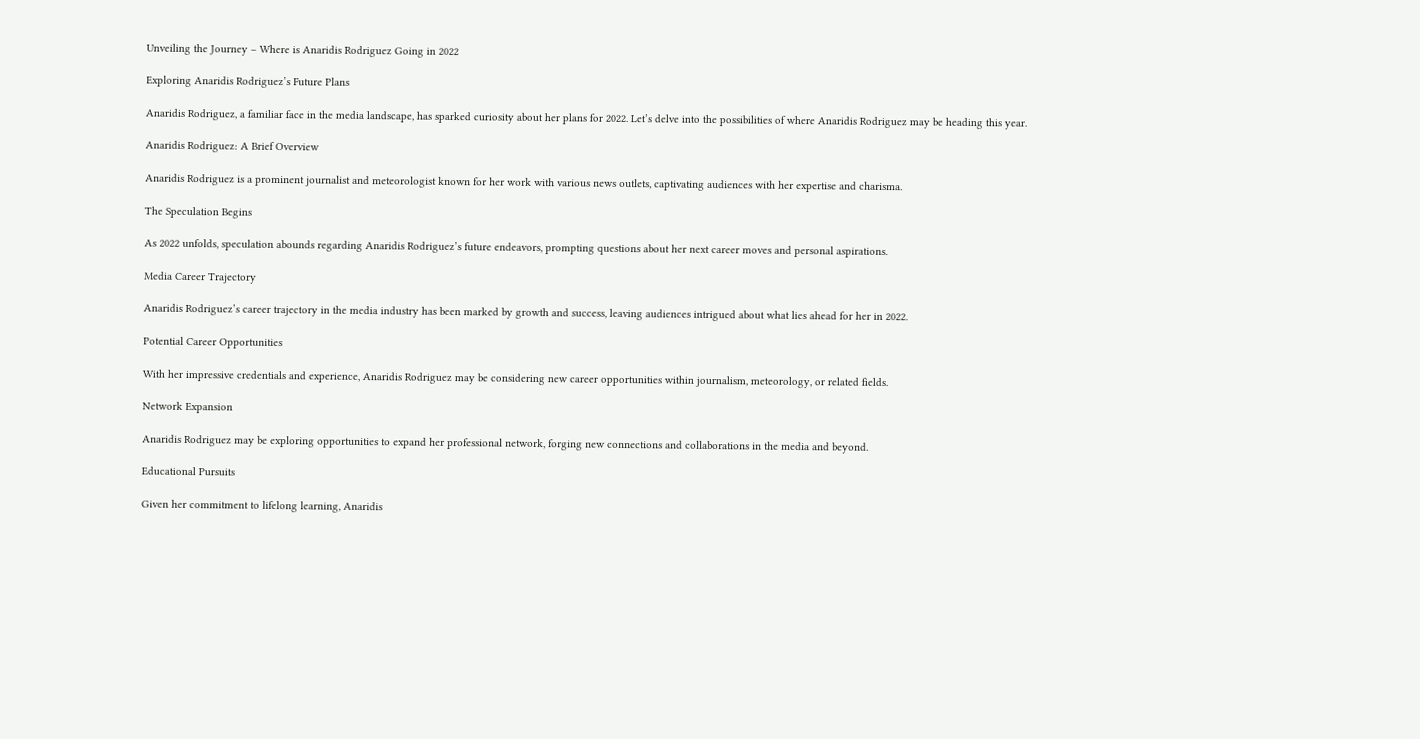Unveiling the Journey – Where is Anaridis Rodriguez Going in 2022

Exploring Anaridis Rodriguez’s Future Plans

Anaridis Rodriguez, a familiar face in the media landscape, has sparked curiosity about her plans for 2022. Let’s delve into the possibilities of where Anaridis Rodriguez may be heading this year.

Anaridis Rodriguez: A Brief Overview

Anaridis Rodriguez is a prominent journalist and meteorologist known for her work with various news outlets, captivating audiences with her expertise and charisma.

The Speculation Begins

As 2022 unfolds, speculation abounds regarding Anaridis Rodriguez’s future endeavors, prompting questions about her next career moves and personal aspirations.

Media Career Trajectory

Anaridis Rodriguez’s career trajectory in the media industry has been marked by growth and success, leaving audiences intrigued about what lies ahead for her in 2022.

Potential Career Opportunities

With her impressive credentials and experience, Anaridis Rodriguez may be considering new career opportunities within journalism, meteorology, or related fields.

Network Expansion

Anaridis Rodriguez may be exploring opportunities to expand her professional network, forging new connections and collaborations in the media and beyond.

Educational Pursuits

Given her commitment to lifelong learning, Anaridis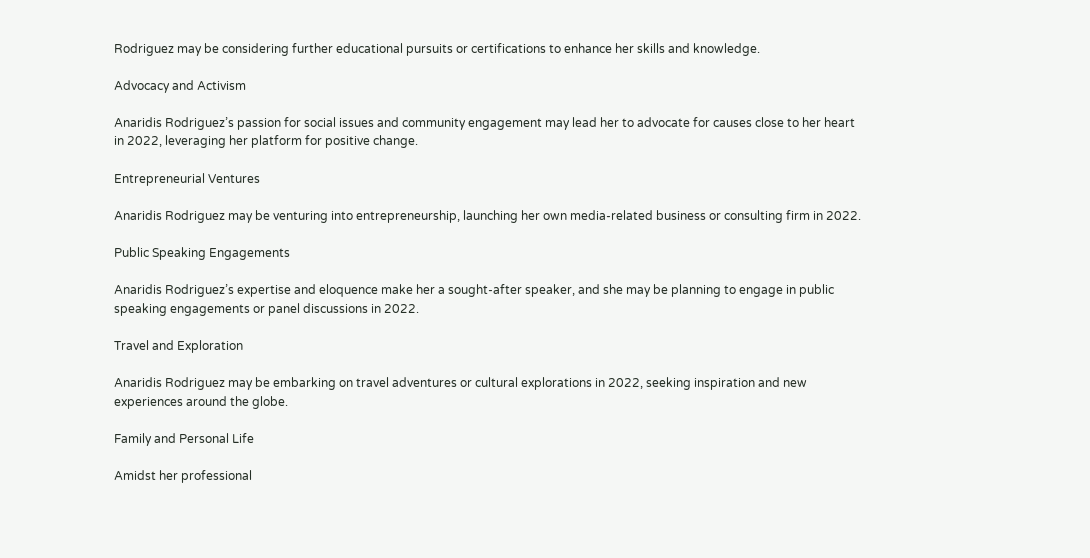Rodriguez may be considering further educational pursuits or certifications to enhance her skills and knowledge.

Advocacy and Activism

Anaridis Rodriguez’s passion for social issues and community engagement may lead her to advocate for causes close to her heart in 2022, leveraging her platform for positive change.

Entrepreneurial Ventures

Anaridis Rodriguez may be venturing into entrepreneurship, launching her own media-related business or consulting firm in 2022.

Public Speaking Engagements

Anaridis Rodriguez’s expertise and eloquence make her a sought-after speaker, and she may be planning to engage in public speaking engagements or panel discussions in 2022.

Travel and Exploration

Anaridis Rodriguez may be embarking on travel adventures or cultural explorations in 2022, seeking inspiration and new experiences around the globe.

Family and Personal Life

Amidst her professional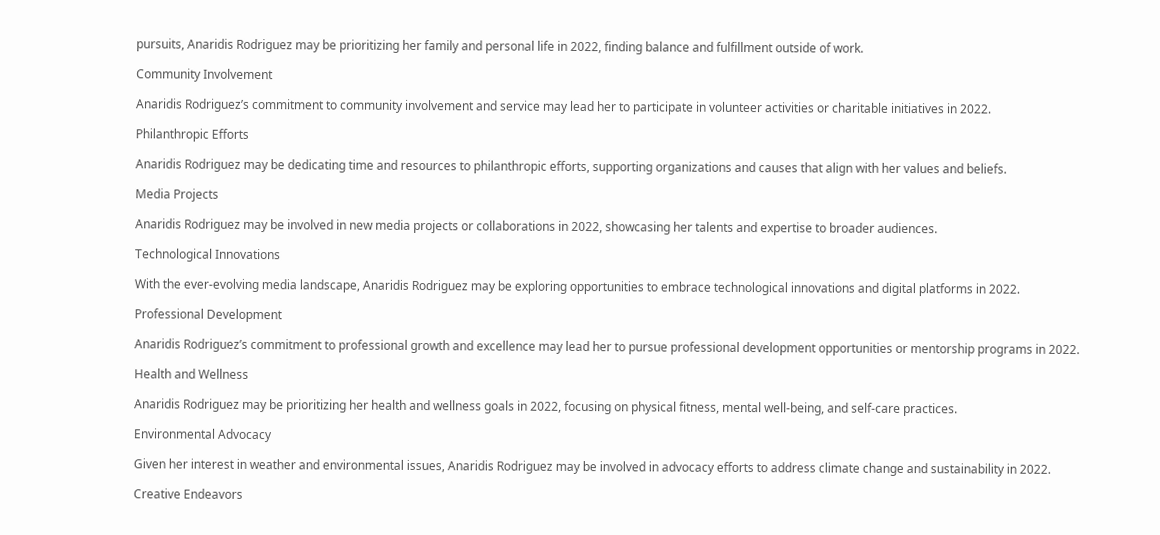pursuits, Anaridis Rodriguez may be prioritizing her family and personal life in 2022, finding balance and fulfillment outside of work.

Community Involvement

Anaridis Rodriguez’s commitment to community involvement and service may lead her to participate in volunteer activities or charitable initiatives in 2022.

Philanthropic Efforts

Anaridis Rodriguez may be dedicating time and resources to philanthropic efforts, supporting organizations and causes that align with her values and beliefs.

Media Projects

Anaridis Rodriguez may be involved in new media projects or collaborations in 2022, showcasing her talents and expertise to broader audiences.

Technological Innovations

With the ever-evolving media landscape, Anaridis Rodriguez may be exploring opportunities to embrace technological innovations and digital platforms in 2022.

Professional Development

Anaridis Rodriguez’s commitment to professional growth and excellence may lead her to pursue professional development opportunities or mentorship programs in 2022.

Health and Wellness

Anaridis Rodriguez may be prioritizing her health and wellness goals in 2022, focusing on physical fitness, mental well-being, and self-care practices.

Environmental Advocacy

Given her interest in weather and environmental issues, Anaridis Rodriguez may be involved in advocacy efforts to address climate change and sustainability in 2022.

Creative Endeavors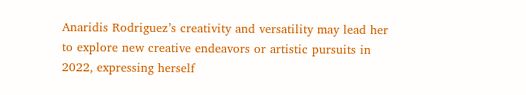Anaridis Rodriguez’s creativity and versatility may lead her to explore new creative endeavors or artistic pursuits in 2022, expressing herself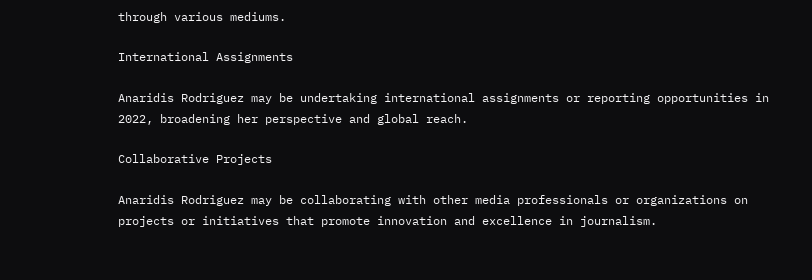through various mediums.

International Assignments

Anaridis Rodriguez may be undertaking international assignments or reporting opportunities in 2022, broadening her perspective and global reach.

Collaborative Projects

Anaridis Rodriguez may be collaborating with other media professionals or organizations on projects or initiatives that promote innovation and excellence in journalism.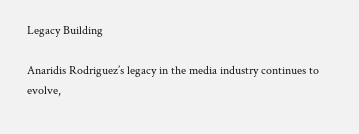Legacy Building

Anaridis Rodriguez’s legacy in the media industry continues to evolve,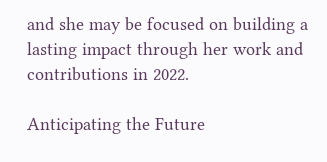and she may be focused on building a lasting impact through her work and contributions in 2022.

Anticipating the Future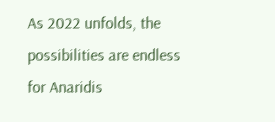As 2022 unfolds, the possibilities are endless for Anaridis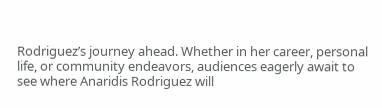Rodriguez’s journey ahead. Whether in her career, personal life, or community endeavors, audiences eagerly await to see where Anaridis Rodriguez will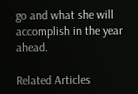go and what she will accomplish in the year ahead.

Related Articles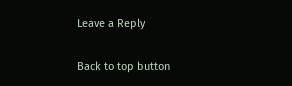Leave a Reply

Back to top button